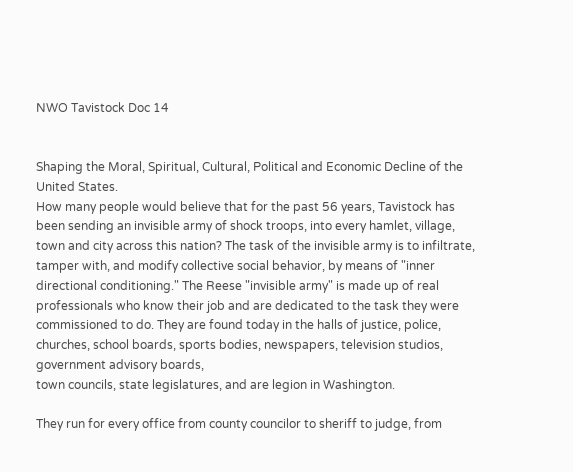NWO Tavistock Doc 14


Shaping the Moral, Spiritual, Cultural, Political and Economic Decline of the United States.
How many people would believe that for the past 56 years, Tavistock has been sending an invisible army of shock troops, into every hamlet, village, town and city across this nation? The task of the invisible army is to infiltrate, tamper with, and modify collective social behavior, by means of "inner directional conditioning." The Reese "invisible army" is made up of real  professionals who know their job and are dedicated to the task they were commissioned to do. They are found today in the halls of justice, police, churches, school boards, sports bodies, newspapers, television studios, government advisory boards,
town councils, state legislatures, and are legion in Washington.

They run for every office from county councilor to sheriff to judge, from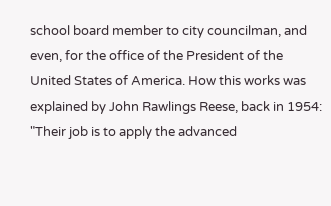school board member to city councilman, and even, for the office of the President of the United States of America. How this works was explained by John Rawlings Reese, back in 1954: "Their job is to apply the advanced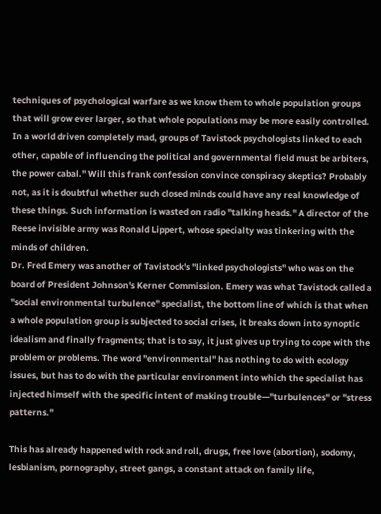techniques of psychological warfare as we know them to whole population groups that will grow ever larger, so that whole populations may be more easily controlled. In a world driven completely mad, groups of Tavistock psychologists linked to each other, capable of influencing the political and governmental field must be arbiters, the power cabal." Will this frank confession convince conspiracy skeptics? Probably not, as it is doubtful whether such closed minds could have any real knowledge of these things. Such information is wasted on radio "talking heads." A director of the Reese invisible army was Ronald Lippert, whose specialty was tinkering with the minds of children.
Dr. Fred Emery was another of Tavistock's "linked psychologists" who was on the board of President Johnson's Kerner Commission. Emery was what Tavistock called a "social environmental turbulence" specialist, the bottom line of which is that when a whole population group is subjected to social crises, it breaks down into synoptic idealism and finally fragments; that is to say, it just gives up trying to cope with the problem or problems. The word "environmental" has nothing to do with ecology
issues, but has to do with the particular environment into which the specialist has injected himself with the specific intent of making trouble—"turbulences" or "stress patterns."

This has already happened with rock and roll, drugs, free love (abortion), sodomy, lesbianism, pornography, street gangs, a constant attack on family life,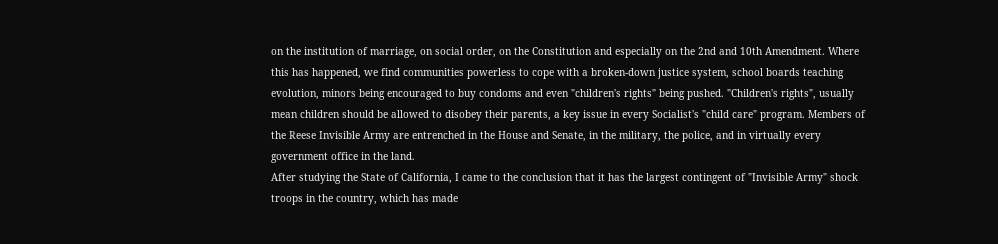on the institution of marriage, on social order, on the Constitution and especially on the 2nd and 10th Amendment. Where this has happened, we find communities powerless to cope with a broken-down justice system, school boards teaching evolution, minors being encouraged to buy condoms and even "children's rights" being pushed. "Children's rights", usually mean children should be allowed to disobey their parents, a key issue in every Socialist's "child care" program. Members of the Reese Invisible Army are entrenched in the House and Senate, in the military, the police, and in virtually every government office in the land.
After studying the State of California, I came to the conclusion that it has the largest contingent of "Invisible Army" shock troops in the country, which has made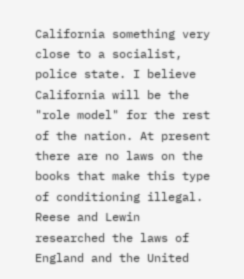California something very close to a socialist, police state. I believe California will be the "role model" for the rest of the nation. At present there are no laws on the books that make this type of conditioning illegal. Reese and Lewin researched the laws of England and the United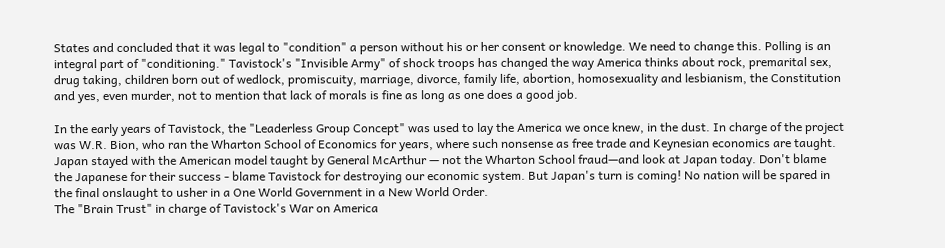States and concluded that it was legal to "condition" a person without his or her consent or knowledge. We need to change this. Polling is an integral part of "conditioning." Tavistock's "Invisible Army" of shock troops has changed the way America thinks about rock, premarital sex, drug taking, children born out of wedlock, promiscuity, marriage, divorce, family life, abortion, homosexuality and lesbianism, the Constitution and yes, even murder, not to mention that lack of morals is fine as long as one does a good job.

In the early years of Tavistock, the "Leaderless Group Concept" was used to lay the America we once knew, in the dust. In charge of the project was W.R. Bion, who ran the Wharton School of Economics for years, where such nonsense as free trade and Keynesian economics are taught. Japan stayed with the American model taught by General McArthur — not the Wharton School fraud—and look at Japan today. Don't blame the Japanese for their success - blame Tavistock for destroying our economic system. But Japan's turn is coming! No nation will be spared in the final onslaught to usher in a One World Government in a New World Order.
The "Brain Trust" in charge of Tavistock's War on America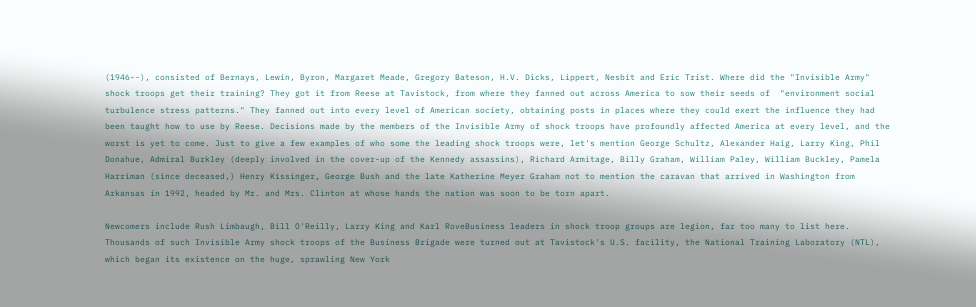(1946--), consisted of Bernays, Lewin, Byron, Margaret Meade, Gregory Bateson, H.V. Dicks, Lippert, Nesbit and Eric Trist. Where did the "Invisible Army" shock troops get their training? They got it from Reese at Tavistock, from where they fanned out across America to sow their seeds of  "environment social turbulence stress patterns." They fanned out into every level of American society, obtaining posts in places where they could exert the influence they had been taught how to use by Reese. Decisions made by the members of the Invisible Army of shock troops have profoundly affected America at every level, and the worst is yet to come. Just to give a few examples of who some the leading shock troops were, let's mention George Schultz, Alexander Haig, Larry King, Phil Donahue, Admiral Burkley (deeply involved in the cover-up of the Kennedy assassins), Richard Armitage, Billy Graham, William Paley, William Buckley, Pamela Harriman (since deceased,) Henry Kissinger, George Bush and the late Katherine Meyer Graham not to mention the caravan that arrived in Washington from Arkansas in 1992, headed by Mr. and Mrs. Clinton at whose hands the nation was soon to be torn apart.

Newcomers include Rush Limbaugh, Bill O'Reilly, Larry King and Karl RoveBusiness leaders in shock troop groups are legion, far too many to list here. Thousands of such Invisible Army shock troops of the Business Brigade were turned out at Tavistock's U.S. facility, the National Training Laboratory (NTL), which began its existence on the huge, sprawling New York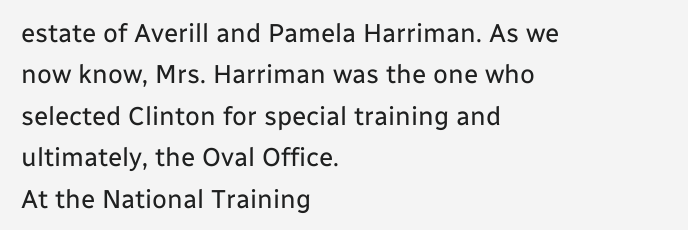estate of Averill and Pamela Harriman. As we now know, Mrs. Harriman was the one who selected Clinton for special training and ultimately, the Oval Office.
At the National Training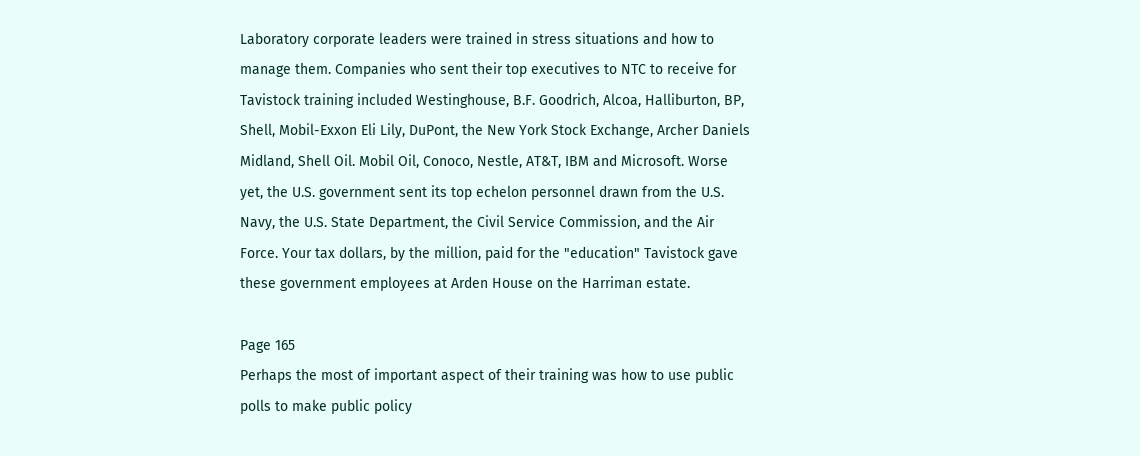Laboratory corporate leaders were trained in stress situations and how to manage them. Companies who sent their top executives to NTC to receive for Tavistock training included Westinghouse, B.F. Goodrich, Alcoa, Halliburton, BP, Shell, Mobil-Exxon Eli Lily, DuPont, the New York Stock Exchange, Archer Daniels Midland, Shell Oil. Mobil Oil, Conoco, Nestle, AT&T, IBM and Microsoft. Worse yet, the U.S. government sent its top echelon personnel drawn from the U.S. Navy, the U.S. State Department, the Civil Service Commission, and the Air Force. Your tax dollars, by the million, paid for the "education" Tavistock gave these government employees at Arden House on the Harriman estate.

Page 165
Perhaps the most of important aspect of their training was how to use public polls to make public policy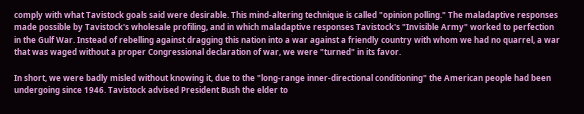comply with what Tavistock goals said were desirable. This mind-altering technique is called "opinion polling." The maladaptive responses made possible by Tavistock's wholesale profiling, and in which maladaptive responses Tavistock's "Invisible Army" worked to perfection in the Gulf War. Instead of rebelling against dragging this nation into a war against a friendly country with whom we had no quarrel, a war that was waged without a proper Congressional declaration of war, we were "turned" in its favor.

In short, we were badly misled without knowing it, due to the "long-range inner-directional conditioning" the American people had been undergoing since 1946. Tavistock advised President Bush the elder to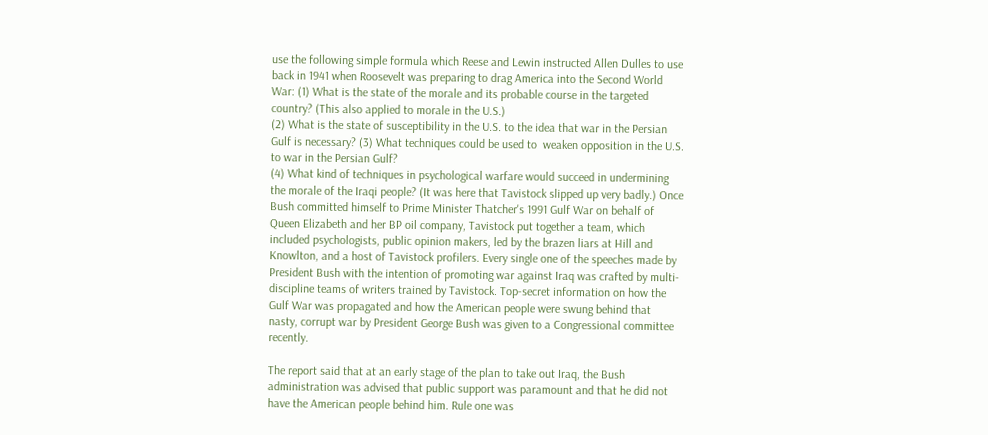use the following simple formula which Reese and Lewin instructed Allen Dulles to use back in 1941 when Roosevelt was preparing to drag America into the Second World War: (1) What is the state of the morale and its probable course in the targeted country? (This also applied to morale in the U.S.)
(2) What is the state of susceptibility in the U.S. to the idea that war in the Persian Gulf is necessary? (3) What techniques could be used to  weaken opposition in the U.S. to war in the Persian Gulf?
(4) What kind of techniques in psychological warfare would succeed in undermining the morale of the Iraqi people? (It was here that Tavistock slipped up very badly.) Once Bush committed himself to Prime Minister Thatcher's 1991 Gulf War on behalf of Queen Elizabeth and her BP oil company, Tavistock put together a team, which included psychologists, public opinion makers, led by the brazen liars at Hill and Knowlton, and a host of Tavistock profilers. Every single one of the speeches made by President Bush with the intention of promoting war against Iraq was crafted by multi-discipline teams of writers trained by Tavistock. Top-secret information on how the Gulf War was propagated and how the American people were swung behind that nasty, corrupt war by President George Bush was given to a Congressional committee recently.

The report said that at an early stage of the plan to take out Iraq, the Bush administration was advised that public support was paramount and that he did not have the American people behind him. Rule one was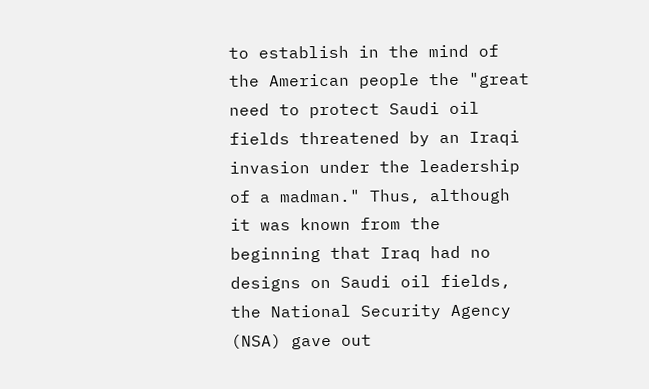to establish in the mind of the American people the "great need to protect Saudi oil fields threatened by an Iraqi invasion under the leadership of a madman." Thus, although it was known from the beginning that Iraq had no designs on Saudi oil fields, the National Security Agency (NSA) gave out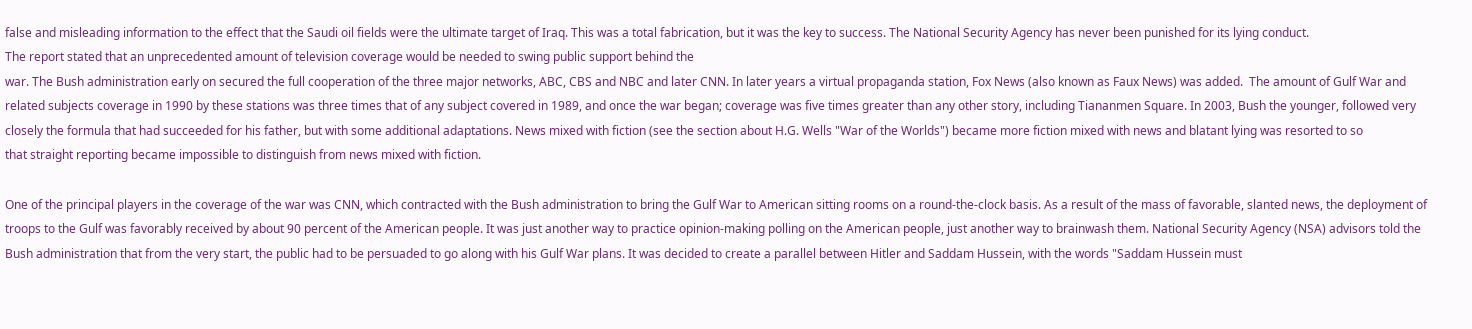false and misleading information to the effect that the Saudi oil fields were the ultimate target of Iraq. This was a total fabrication, but it was the key to success. The National Security Agency has never been punished for its lying conduct.
The report stated that an unprecedented amount of television coverage would be needed to swing public support behind the
war. The Bush administration early on secured the full cooperation of the three major networks, ABC, CBS and NBC and later CNN. In later years a virtual propaganda station, Fox News (also known as Faux News) was added.  The amount of Gulf War and related subjects coverage in 1990 by these stations was three times that of any subject covered in 1989, and once the war began; coverage was five times greater than any other story, including Tiananmen Square. In 2003, Bush the younger, followed very closely the formula that had succeeded for his father, but with some additional adaptations. News mixed with fiction (see the section about H.G. Wells "War of the Worlds") became more fiction mixed with news and blatant lying was resorted to so
that straight reporting became impossible to distinguish from news mixed with fiction.

One of the principal players in the coverage of the war was CNN, which contracted with the Bush administration to bring the Gulf War to American sitting rooms on a round-the-clock basis. As a result of the mass of favorable, slanted news, the deployment of troops to the Gulf was favorably received by about 90 percent of the American people. It was just another way to practice opinion-making polling on the American people, just another way to brainwash them. National Security Agency (NSA) advisors told the Bush administration that from the very start, the public had to be persuaded to go along with his Gulf War plans. It was decided to create a parallel between Hitler and Saddam Hussein, with the words "Saddam Hussein must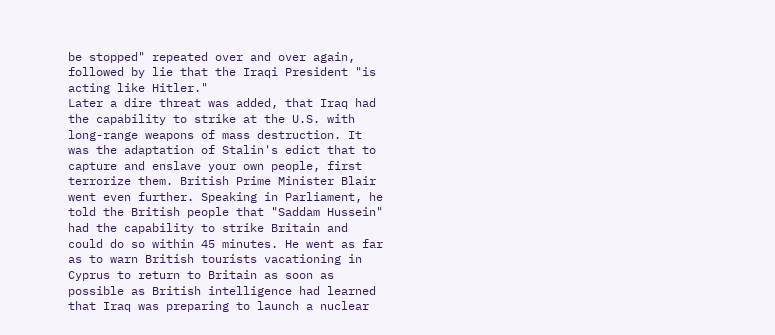be stopped" repeated over and over again, followed by lie that the Iraqi President "is acting like Hitler."
Later a dire threat was added, that Iraq had the capability to strike at the U.S. with long-range weapons of mass destruction. It was the adaptation of Stalin's edict that to capture and enslave your own people, first terrorize them. British Prime Minister Blair went even further. Speaking in Parliament, he told the British people that "Saddam Hussein" had the capability to strike Britain and could do so within 45 minutes. He went as far as to warn British tourists vacationing in Cyprus to return to Britain as soon as possible as British intelligence had learned that Iraq was preparing to launch a nuclear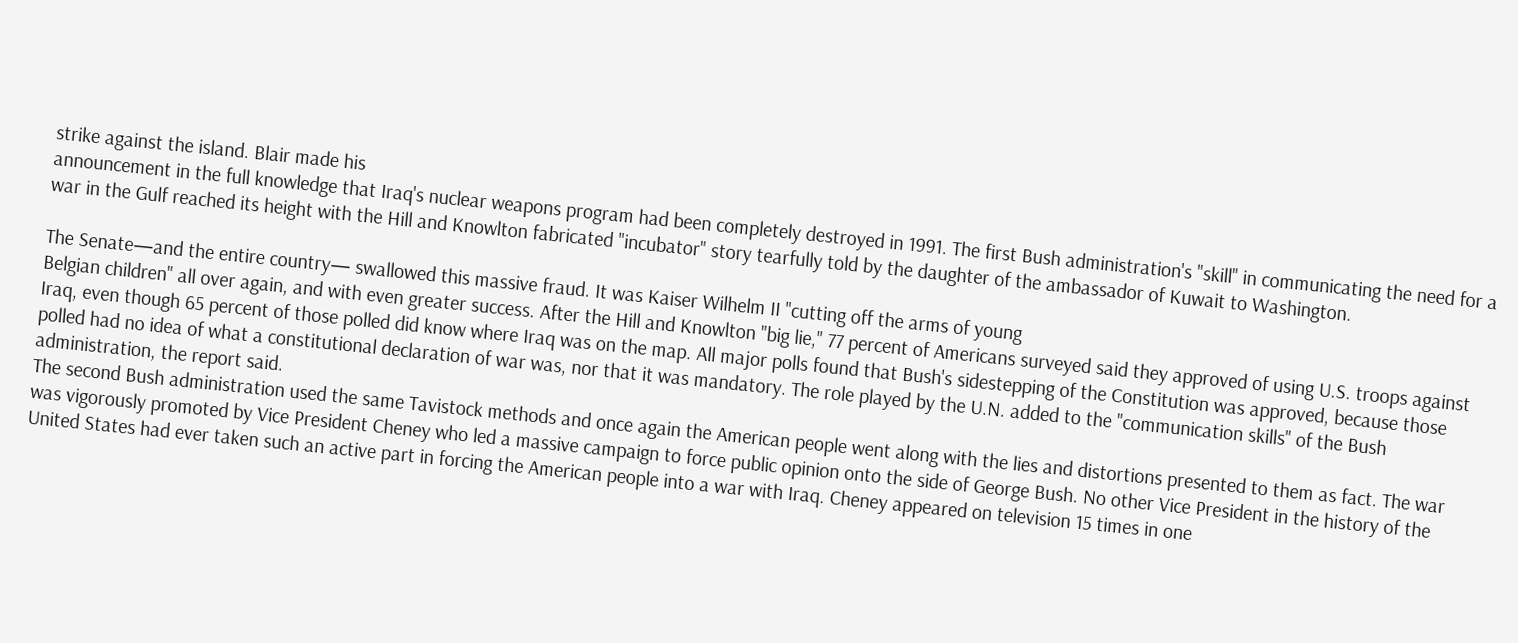strike against the island. Blair made his
announcement in the full knowledge that Iraq's nuclear weapons program had been completely destroyed in 1991. The first Bush administration's "skill" in communicating the need for a war in the Gulf reached its height with the Hill and Knowlton fabricated "incubator" story tearfully told by the daughter of the ambassador of Kuwait to Washington.

The Senate—and the entire country— swallowed this massive fraud. It was Kaiser Wilhelm II "cutting off the arms of young
Belgian children" all over again, and with even greater success. After the Hill and Knowlton "big lie," 77 percent of Americans surveyed said they approved of using U.S. troops against Iraq, even though 65 percent of those polled did know where Iraq was on the map. All major polls found that Bush's sidestepping of the Constitution was approved, because those polled had no idea of what a constitutional declaration of war was, nor that it was mandatory. The role played by the U.N. added to the "communication skills" of the Bush administration, the report said.
The second Bush administration used the same Tavistock methods and once again the American people went along with the lies and distortions presented to them as fact. The war was vigorously promoted by Vice President Cheney who led a massive campaign to force public opinion onto the side of George Bush. No other Vice President in the history of the United States had ever taken such an active part in forcing the American people into a war with Iraq. Cheney appeared on television 15 times in one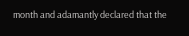month and adamantly declared that the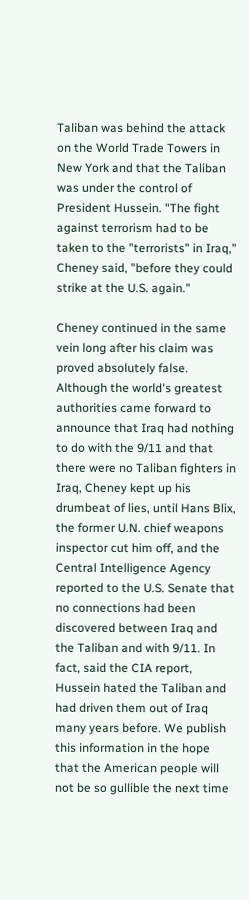Taliban was behind the attack on the World Trade Towers in New York and that the Taliban was under the control of President Hussein. "The fight against terrorism had to be taken to the "terrorists" in Iraq," Cheney said, "before they could strike at the U.S. again."

Cheney continued in the same vein long after his claim was proved absolutely false. Although the world's greatest authorities came forward to announce that Iraq had nothing to do with the 9/11 and that there were no Taliban fighters in Iraq, Cheney kept up his drumbeat of lies, until Hans Blix, the former U.N. chief weapons inspector cut him off, and the Central Intelligence Agency reported to the U.S. Senate that no connections had been discovered between Iraq and the Taliban and with 9/11. In fact, said the CIA report, Hussein hated the Taliban and had driven them out of Iraq many years before. We publish this information in the hope that the American people will not be so gullible the next time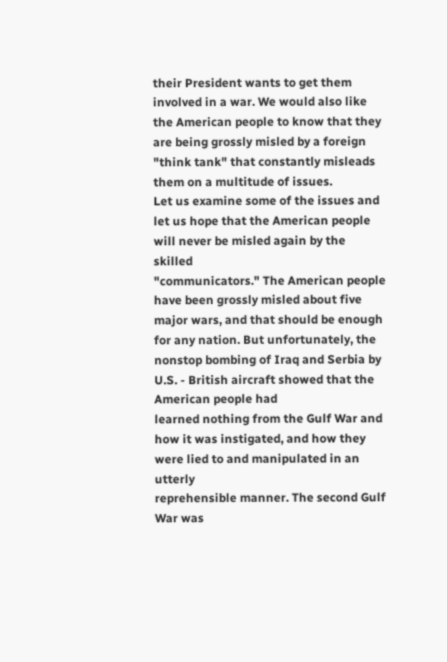their President wants to get them involved in a war. We would also like the American people to know that they are being grossly misled by a foreign "think tank" that constantly misleads them on a multitude of issues.
Let us examine some of the issues and let us hope that the American people will never be misled again by the skilled
"communicators." The American people have been grossly misled about five major wars, and that should be enough for any nation. But unfortunately, the nonstop bombing of Iraq and Serbia by U.S. - British aircraft showed that the American people had
learned nothing from the Gulf War and how it was instigated, and how they were lied to and manipulated in an utterly
reprehensible manner. The second Gulf War was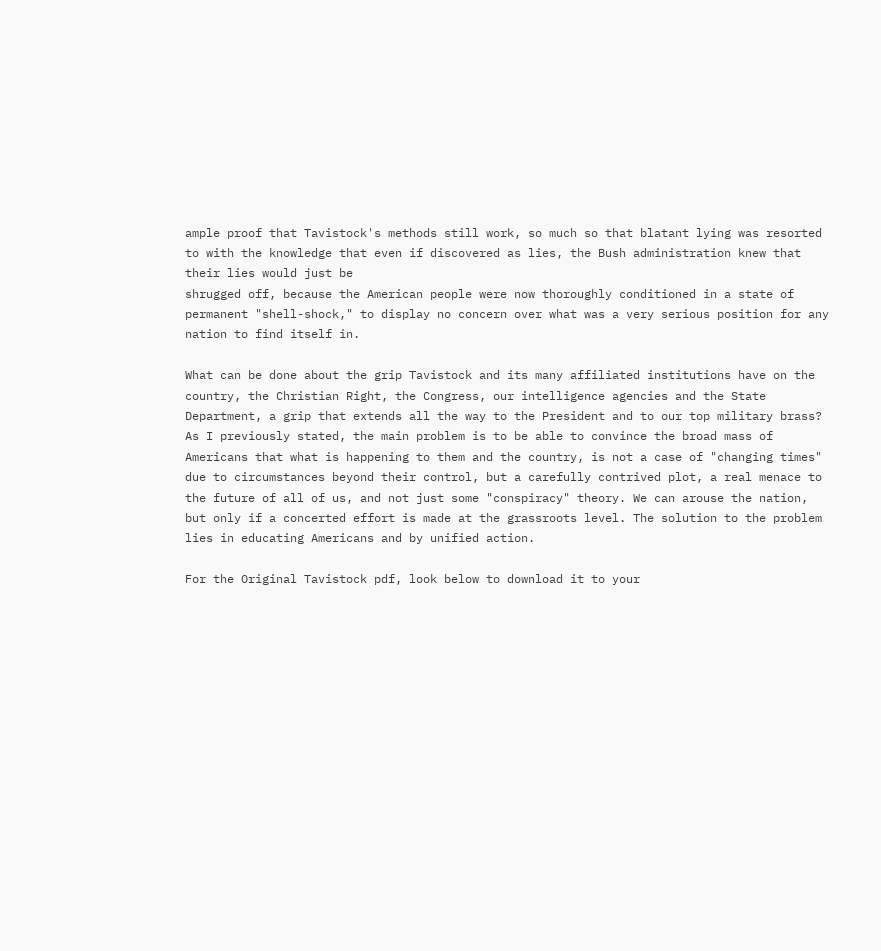ample proof that Tavistock's methods still work, so much so that blatant lying was resorted to with the knowledge that even if discovered as lies, the Bush administration knew that their lies would just be
shrugged off, because the American people were now thoroughly conditioned in a state of permanent "shell-shock," to display no concern over what was a very serious position for any nation to find itself in.

What can be done about the grip Tavistock and its many affiliated institutions have on the country, the Christian Right, the Congress, our intelligence agencies and the State Department, a grip that extends all the way to the President and to our top military brass? As I previously stated, the main problem is to be able to convince the broad mass of Americans that what is happening to them and the country, is not a case of "changing times" due to circumstances beyond their control, but a carefully contrived plot, a real menace to the future of all of us, and not just some "conspiracy" theory. We can arouse the nation, but only if a concerted effort is made at the grassroots level. The solution to the problem lies in educating Americans and by unified action.

For the Original Tavistock pdf, look below to download it to your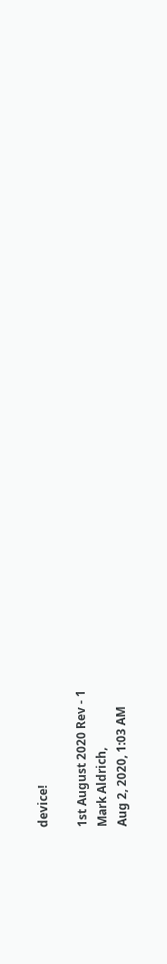device!

1st August 2020 Rev - 1
Mark Aldrich,
Aug 2, 2020, 1:03 AM